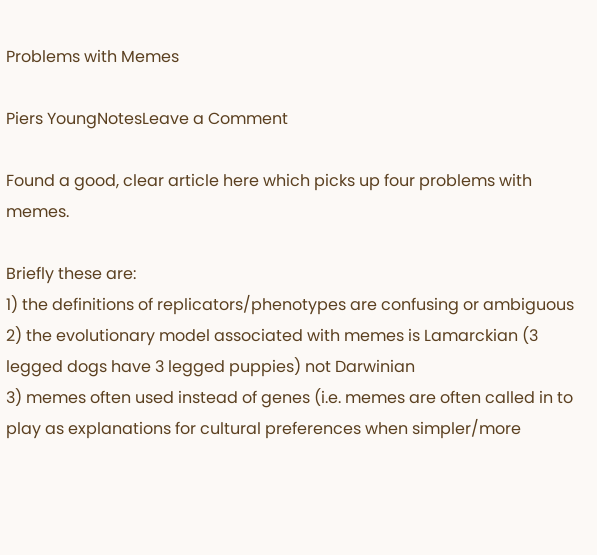Problems with Memes

Piers YoungNotesLeave a Comment

Found a good, clear article here which picks up four problems with memes.

Briefly these are:
1) the definitions of replicators/phenotypes are confusing or ambiguous
2) the evolutionary model associated with memes is Lamarckian (3 legged dogs have 3 legged puppies) not Darwinian
3) memes often used instead of genes (i.e. memes are often called in to play as explanations for cultural preferences when simpler/more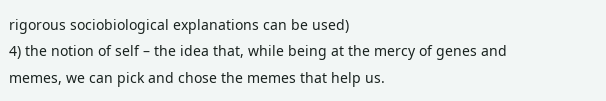rigorous sociobiological explanations can be used)
4) the notion of self – the idea that, while being at the mercy of genes and memes, we can pick and chose the memes that help us.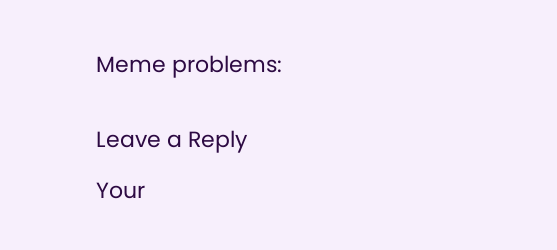Meme problems:


Leave a Reply

Your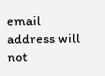email address will not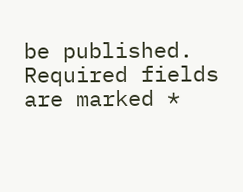be published. Required fields are marked *